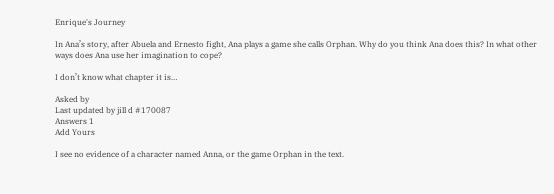Enrique's Journey

In Ana’s story, after Abuela and Ernesto fight, Ana plays a game she calls Orphan. Why do you think Ana does this? In what other ways does Ana use her imagination to cope?

I don’t know what chapter it is…

Asked by
Last updated by jill d #170087
Answers 1
Add Yours

I see no evidence of a character named Anna, or the game Orphan in the text.